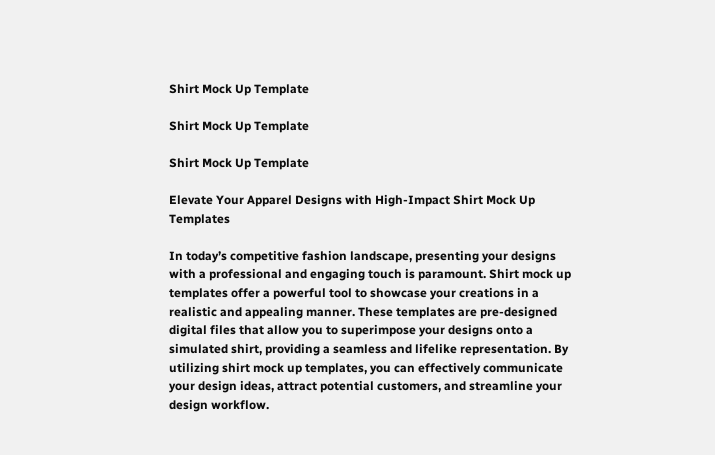Shirt Mock Up Template

Shirt Mock Up Template

Shirt Mock Up Template

Elevate Your Apparel Designs with High-Impact Shirt Mock Up Templates

In today’s competitive fashion landscape, presenting your designs with a professional and engaging touch is paramount. Shirt mock up templates offer a powerful tool to showcase your creations in a realistic and appealing manner. These templates are pre-designed digital files that allow you to superimpose your designs onto a simulated shirt, providing a seamless and lifelike representation. By utilizing shirt mock up templates, you can effectively communicate your design ideas, attract potential customers, and streamline your design workflow.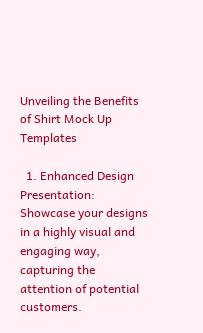Unveiling the Benefits of Shirt Mock Up Templates

  1. Enhanced Design Presentation: Showcase your designs in a highly visual and engaging way, capturing the attention of potential customers.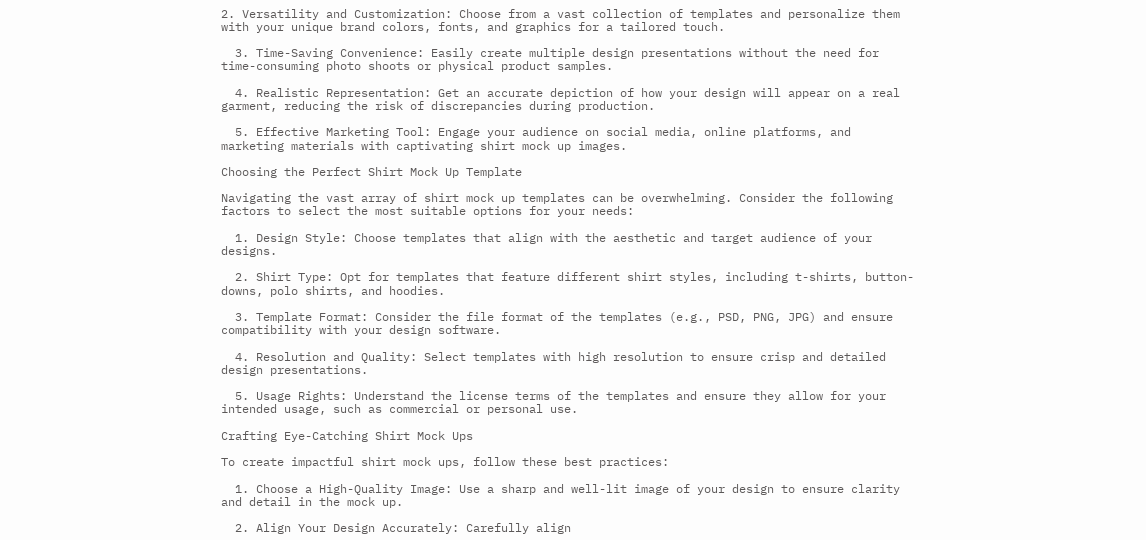2. Versatility and Customization: Choose from a vast collection of templates and personalize them with your unique brand colors, fonts, and graphics for a tailored touch.

  3. Time-Saving Convenience: Easily create multiple design presentations without the need for time-consuming photo shoots or physical product samples.

  4. Realistic Representation: Get an accurate depiction of how your design will appear on a real garment, reducing the risk of discrepancies during production.

  5. Effective Marketing Tool: Engage your audience on social media, online platforms, and marketing materials with captivating shirt mock up images.

Choosing the Perfect Shirt Mock Up Template

Navigating the vast array of shirt mock up templates can be overwhelming. Consider the following factors to select the most suitable options for your needs:

  1. Design Style: Choose templates that align with the aesthetic and target audience of your designs.

  2. Shirt Type: Opt for templates that feature different shirt styles, including t-shirts, button-downs, polo shirts, and hoodies.

  3. Template Format: Consider the file format of the templates (e.g., PSD, PNG, JPG) and ensure compatibility with your design software.

  4. Resolution and Quality: Select templates with high resolution to ensure crisp and detailed design presentations.

  5. Usage Rights: Understand the license terms of the templates and ensure they allow for your intended usage, such as commercial or personal use.

Crafting Eye-Catching Shirt Mock Ups

To create impactful shirt mock ups, follow these best practices:

  1. Choose a High-Quality Image: Use a sharp and well-lit image of your design to ensure clarity and detail in the mock up.

  2. Align Your Design Accurately: Carefully align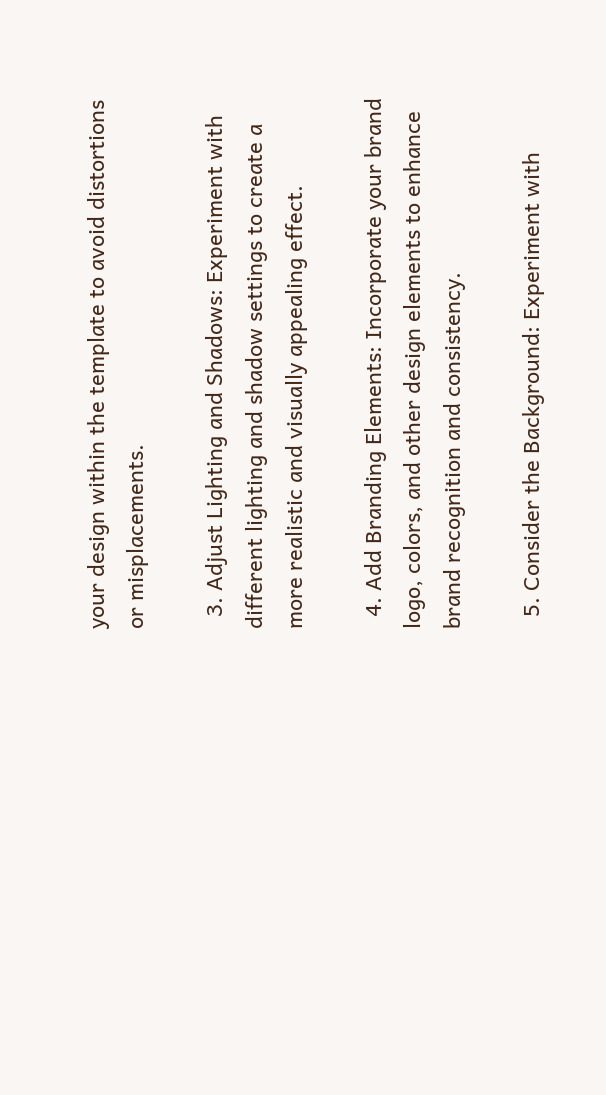your design within the template to avoid distortions or misplacements.

  3. Adjust Lighting and Shadows: Experiment with different lighting and shadow settings to create a more realistic and visually appealing effect.

  4. Add Branding Elements: Incorporate your brand logo, colors, and other design elements to enhance brand recognition and consistency.

  5. Consider the Background: Experiment with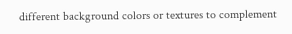different background colors or textures to complement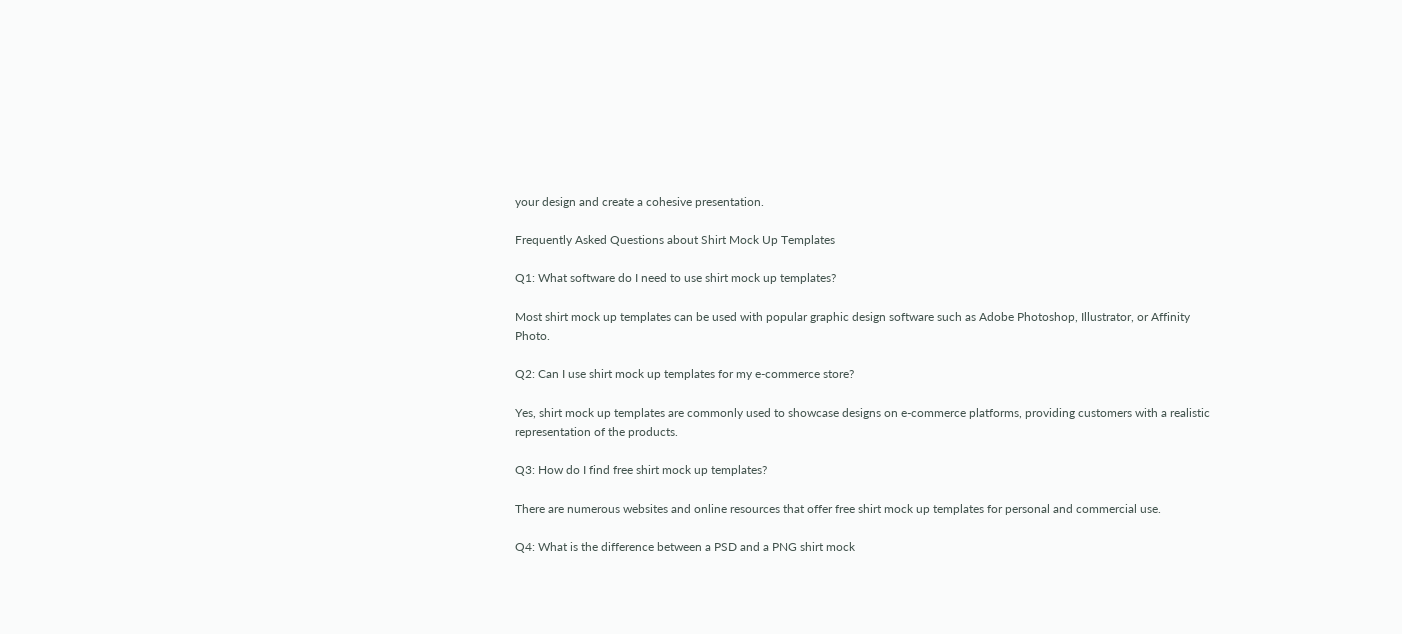your design and create a cohesive presentation.

Frequently Asked Questions about Shirt Mock Up Templates

Q1: What software do I need to use shirt mock up templates?

Most shirt mock up templates can be used with popular graphic design software such as Adobe Photoshop, Illustrator, or Affinity Photo.

Q2: Can I use shirt mock up templates for my e-commerce store?

Yes, shirt mock up templates are commonly used to showcase designs on e-commerce platforms, providing customers with a realistic representation of the products.

Q3: How do I find free shirt mock up templates?

There are numerous websites and online resources that offer free shirt mock up templates for personal and commercial use.

Q4: What is the difference between a PSD and a PNG shirt mock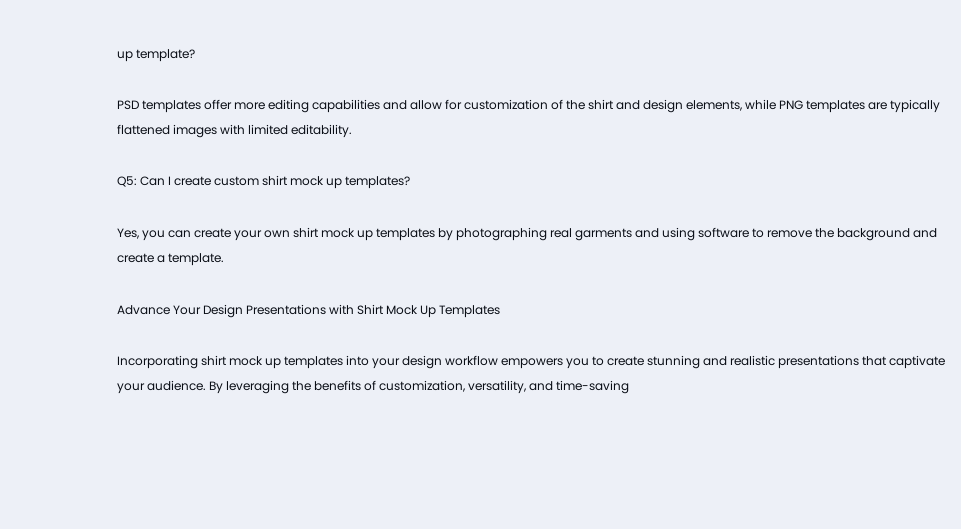up template?

PSD templates offer more editing capabilities and allow for customization of the shirt and design elements, while PNG templates are typically flattened images with limited editability.

Q5: Can I create custom shirt mock up templates?

Yes, you can create your own shirt mock up templates by photographing real garments and using software to remove the background and create a template.

Advance Your Design Presentations with Shirt Mock Up Templates

Incorporating shirt mock up templates into your design workflow empowers you to create stunning and realistic presentations that captivate your audience. By leveraging the benefits of customization, versatility, and time-saving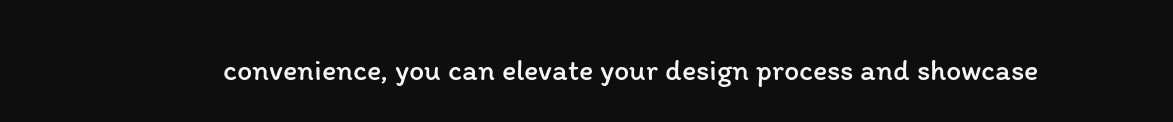convenience, you can elevate your design process and showcase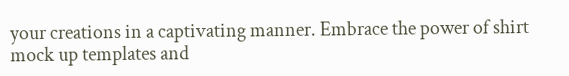your creations in a captivating manner. Embrace the power of shirt mock up templates and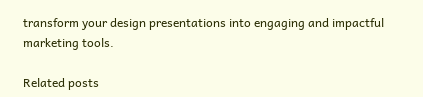transform your design presentations into engaging and impactful marketing tools.

Related posts